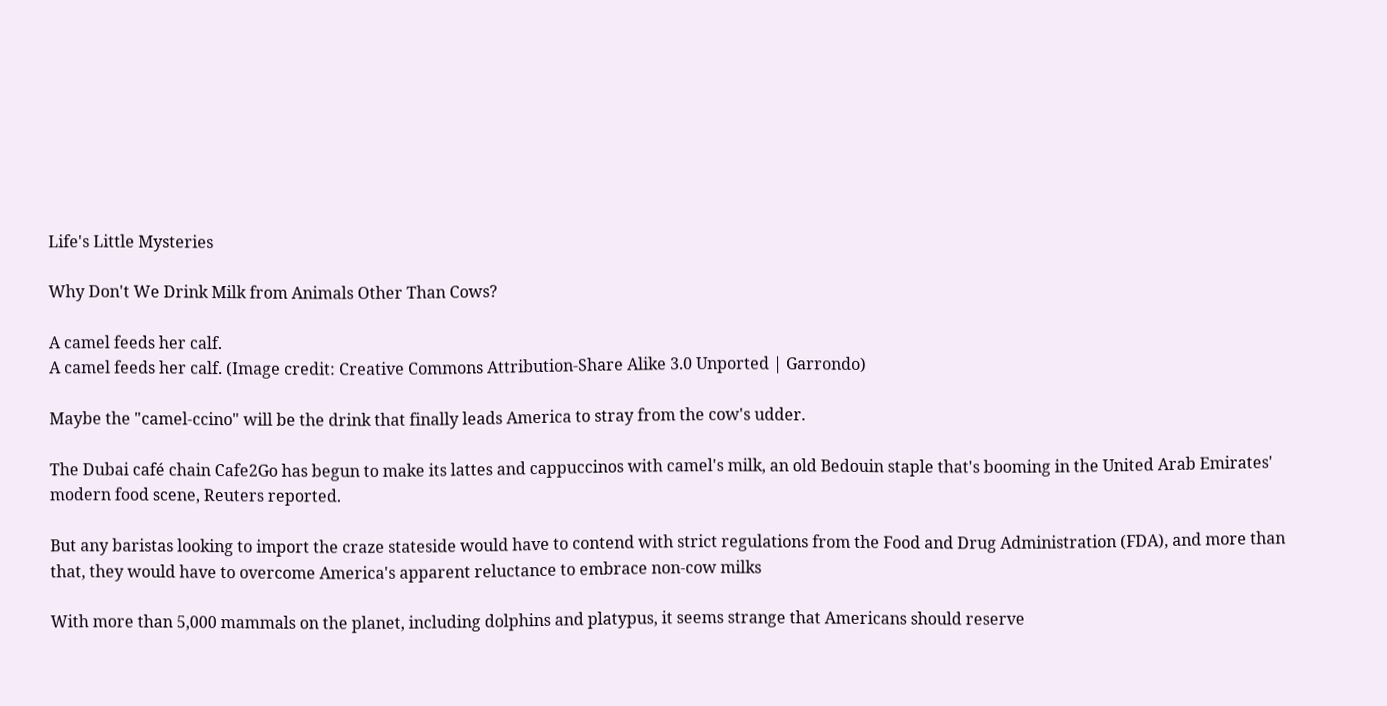Life's Little Mysteries

Why Don't We Drink Milk from Animals Other Than Cows?

A camel feeds her calf.
A camel feeds her calf. (Image credit: Creative Commons Attribution-Share Alike 3.0 Unported | Garrondo)

Maybe the "camel-ccino" will be the drink that finally leads America to stray from the cow's udder.

The Dubai café chain Cafe2Go has begun to make its lattes and cappuccinos with camel's milk, an old Bedouin staple that's booming in the United Arab Emirates' modern food scene, Reuters reported.

But any baristas looking to import the craze stateside would have to contend with strict regulations from the Food and Drug Administration (FDA), and more than that, they would have to overcome America's apparent reluctance to embrace non-cow milks

With more than 5,000 mammals on the planet, including dolphins and platypus, it seems strange that Americans should reserve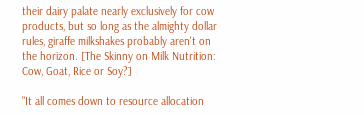their dairy palate nearly exclusively for cow products, but so long as the almighty dollar rules, giraffe milkshakes probably aren't on the horizon. [The Skinny on Milk Nutrition: Cow, Goat, Rice or Soy?]

"It all comes down to resource allocation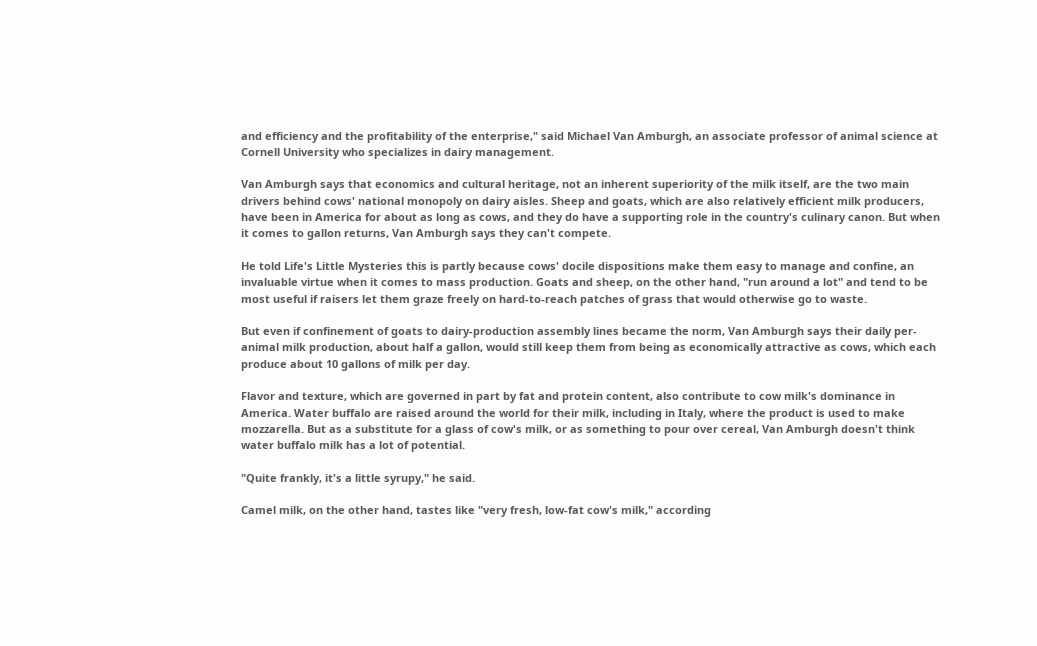and efficiency and the profitability of the enterprise," said Michael Van Amburgh, an associate professor of animal science at Cornell University who specializes in dairy management.

Van Amburgh says that economics and cultural heritage, not an inherent superiority of the milk itself, are the two main drivers behind cows' national monopoly on dairy aisles. Sheep and goats, which are also relatively efficient milk producers, have been in America for about as long as cows, and they do have a supporting role in the country's culinary canon. But when it comes to gallon returns, Van Amburgh says they can't compete.

He told Life's Little Mysteries this is partly because cows' docile dispositions make them easy to manage and confine, an invaluable virtue when it comes to mass production. Goats and sheep, on the other hand, "run around a lot" and tend to be most useful if raisers let them graze freely on hard-to-reach patches of grass that would otherwise go to waste.

But even if confinement of goats to dairy-production assembly lines became the norm, Van Amburgh says their daily per-animal milk production, about half a gallon, would still keep them from being as economically attractive as cows, which each produce about 10 gallons of milk per day.

Flavor and texture, which are governed in part by fat and protein content, also contribute to cow milk's dominance in America. Water buffalo are raised around the world for their milk, including in Italy, where the product is used to make mozzarella. But as a substitute for a glass of cow's milk, or as something to pour over cereal, Van Amburgh doesn't think water buffalo milk has a lot of potential.

"Quite frankly, it's a little syrupy," he said.

Camel milk, on the other hand, tastes like "very fresh, low-fat cow's milk," according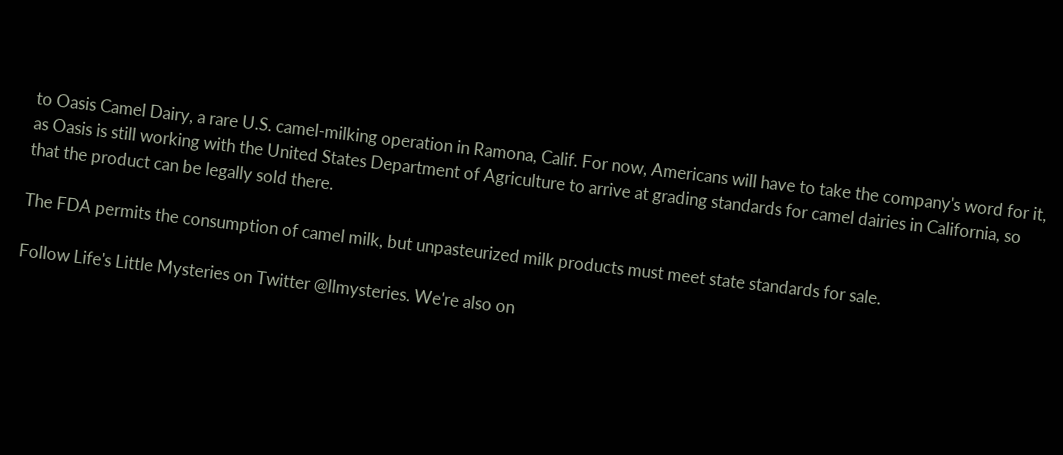to Oasis Camel Dairy, a rare U.S. camel-milking operation in Ramona, Calif. For now, Americans will have to take the company's word for it, as Oasis is still working with the United States Department of Agriculture to arrive at grading standards for camel dairies in California, so that the product can be legally sold there.

The FDA permits the consumption of camel milk, but unpasteurized milk products must meet state standards for sale.

Follow Life's Little Mysteries on Twitter @llmysteries. We're also on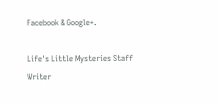Facebook & Google+.

Life's Little Mysteries Staff Writer